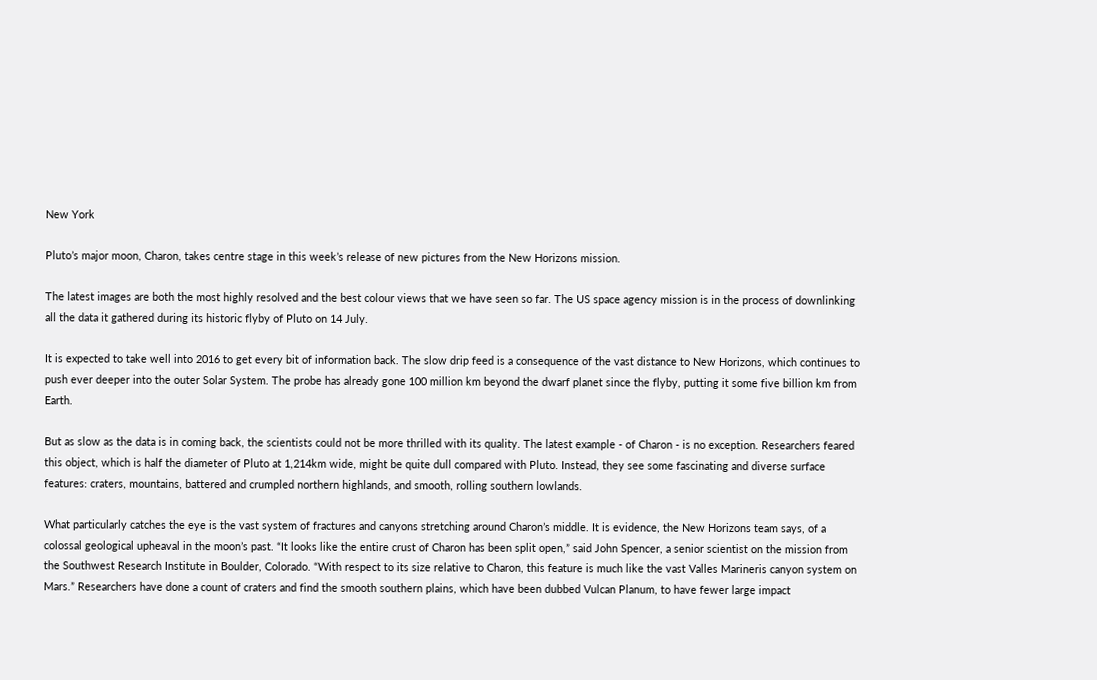New York

Pluto’s major moon, Charon, takes centre stage in this week’s release of new pictures from the New Horizons mission.

The latest images are both the most highly resolved and the best colour views that we have seen so far. The US space agency mission is in the process of downlinking all the data it gathered during its historic flyby of Pluto on 14 July.

It is expected to take well into 2016 to get every bit of information back. The slow drip feed is a consequence of the vast distance to New Horizons, which continues to push ever deeper into the outer Solar System. The probe has already gone 100 million km beyond the dwarf planet since the flyby, putting it some five billion km from Earth.

But as slow as the data is in coming back, the scientists could not be more thrilled with its quality. The latest example - of Charon - is no exception. Researchers feared this object, which is half the diameter of Pluto at 1,214km wide, might be quite dull compared with Pluto. Instead, they see some fascinating and diverse surface features: craters, mountains, battered and crumpled northern highlands, and smooth, rolling southern lowlands.

What particularly catches the eye is the vast system of fractures and canyons stretching around Charon’s middle. It is evidence, the New Horizons team says, of a colossal geological upheaval in the moon’s past. “It looks like the entire crust of Charon has been split open,” said John Spencer, a senior scientist on the mission from the Southwest Research Institute in Boulder, Colorado. “With respect to its size relative to Charon, this feature is much like the vast Valles Marineris canyon system on Mars.” Researchers have done a count of craters and find the smooth southern plains, which have been dubbed Vulcan Planum, to have fewer large impact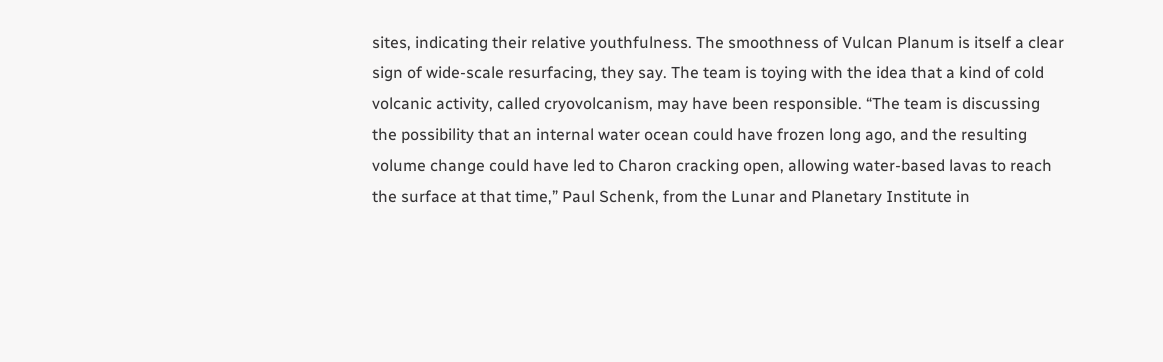sites, indicating their relative youthfulness. The smoothness of Vulcan Planum is itself a clear sign of wide-scale resurfacing, they say. The team is toying with the idea that a kind of cold volcanic activity, called cryovolcanism, may have been responsible. “The team is discussing the possibility that an internal water ocean could have frozen long ago, and the resulting volume change could have led to Charon cracking open, allowing water-based lavas to reach the surface at that time,” Paul Schenk, from the Lunar and Planetary Institute in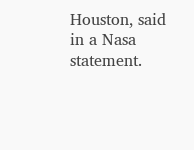Houston, said in a Nasa statement.